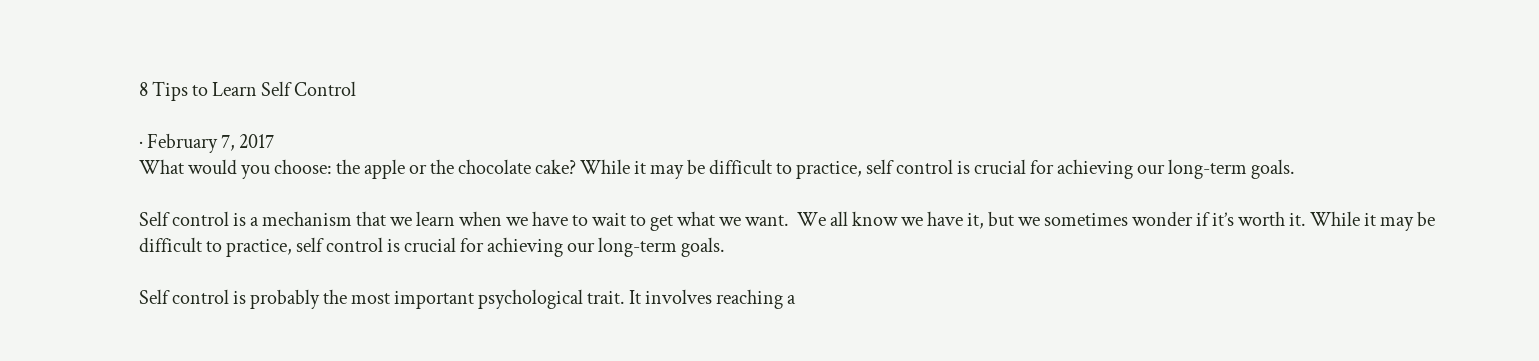8 Tips to Learn Self Control

· February 7, 2017
What would you choose: the apple or the chocolate cake? While it may be difficult to practice, self control is crucial for achieving our long-term goals.

Self control is a mechanism that we learn when we have to wait to get what we want.  We all know we have it, but we sometimes wonder if it’s worth it. While it may be difficult to practice, self control is crucial for achieving our long-term goals.

Self control is probably the most important psychological trait. It involves reaching a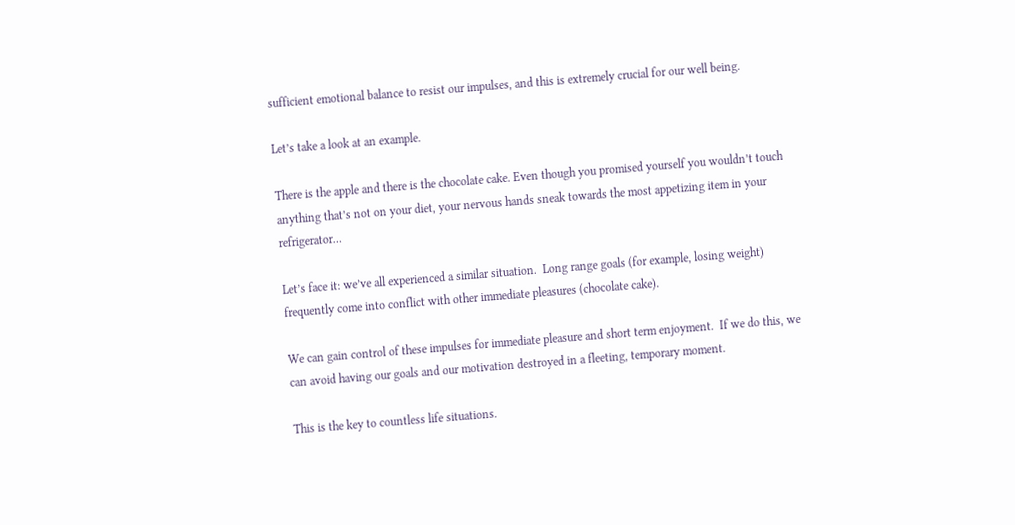sufficient emotional balance to resist our impulses, and this is extremely crucial for our well being.

Let’s take a look at an example.

There is the apple and there is the chocolate cake. Even though you promised yourself you wouldn’t touch anything that’s not on your diet, your nervous hands sneak towards the most appetizing item in your refrigerator…

Let’s face it: we’ve all experienced a similar situation.  Long range goals (for example, losing weight) frequently come into conflict with other immediate pleasures (chocolate cake).

We can gain control of these impulses for immediate pleasure and short term enjoyment.  If we do this, we can avoid having our goals and our motivation destroyed in a fleeting, temporary moment.

This is the key to countless life situations.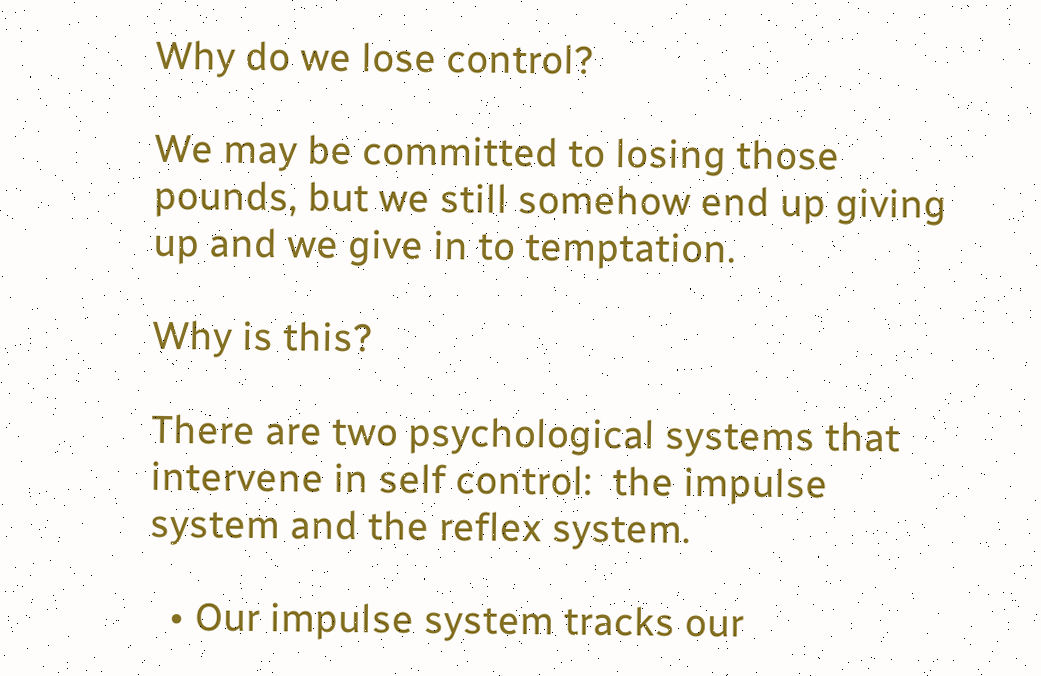Why do we lose control?

We may be committed to losing those pounds, but we still somehow end up giving up and we give in to temptation.

Why is this?

There are two psychological systems that intervene in self control:  the impulse system and the reflex system.

  • Our impulse system tracks our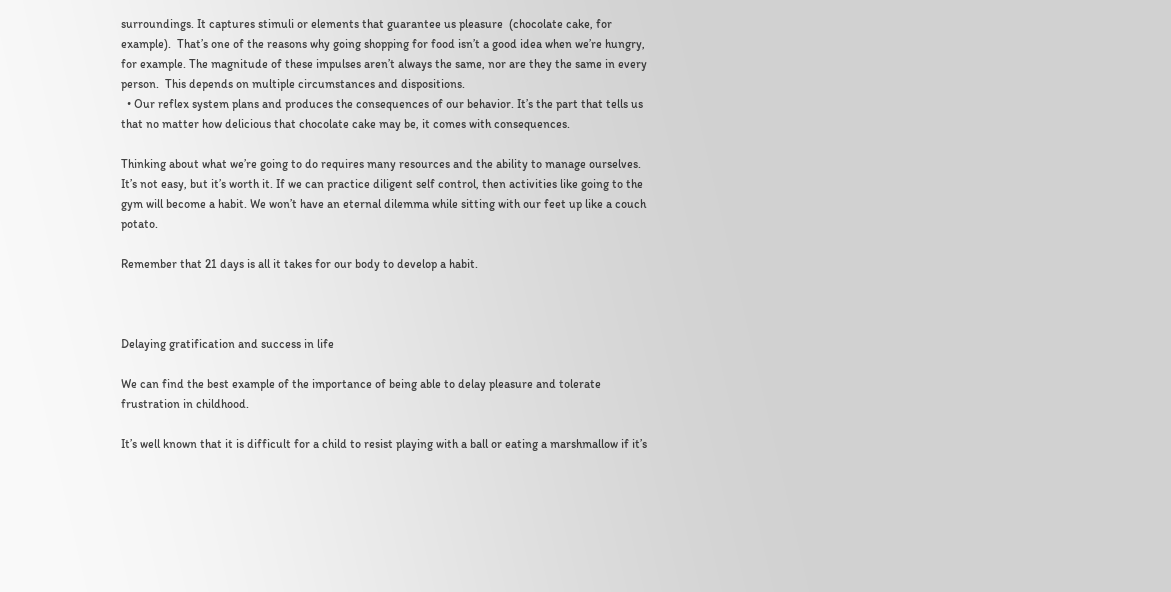surroundings. It captures stimuli or elements that guarantee us pleasure  (chocolate cake, for example).  That’s one of the reasons why going shopping for food isn’t a good idea when we’re hungry, for example. The magnitude of these impulses aren’t always the same, nor are they the same in every person.  This depends on multiple circumstances and dispositions.
  • Our reflex system plans and produces the consequences of our behavior. It’s the part that tells us that no matter how delicious that chocolate cake may be, it comes with consequences.

Thinking about what we’re going to do requires many resources and the ability to manage ourselves. It’s not easy, but it’s worth it. If we can practice diligent self control, then activities like going to the gym will become a habit. We won’t have an eternal dilemma while sitting with our feet up like a couch potato.

Remember that 21 days is all it takes for our body to develop a habit.



Delaying gratification and success in life

We can find the best example of the importance of being able to delay pleasure and tolerate frustration in childhood.

It’s well known that it is difficult for a child to resist playing with a ball or eating a marshmallow if it’s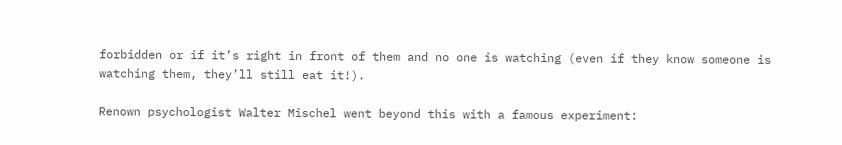forbidden or if it’s right in front of them and no one is watching (even if they know someone is watching them, they’ll still eat it!).

Renown psychologist Walter Mischel went beyond this with a famous experiment: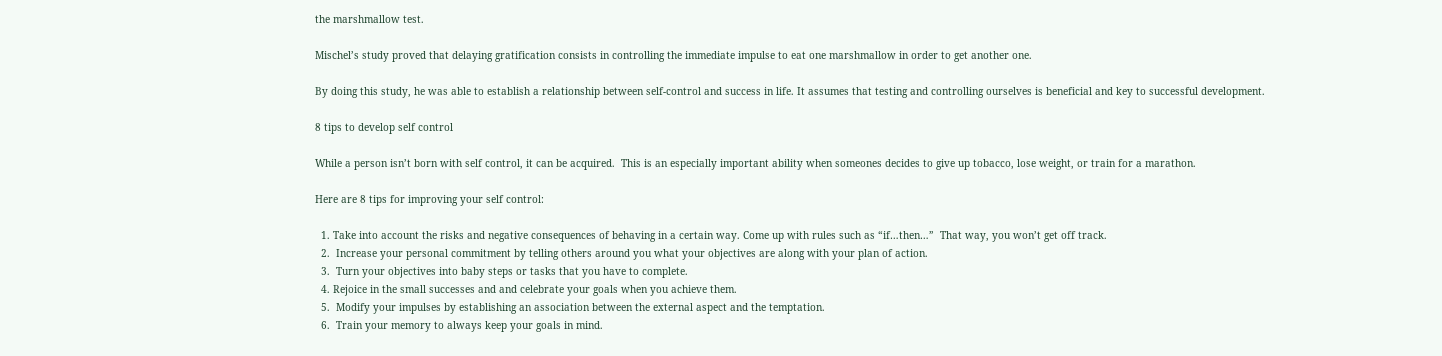the marshmallow test.

Mischel’s study proved that delaying gratification consists in controlling the immediate impulse to eat one marshmallow in order to get another one.

By doing this study, he was able to establish a relationship between self-control and success in life. It assumes that testing and controlling ourselves is beneficial and key to successful development.

8 tips to develop self control

While a person isn’t born with self control, it can be acquired.  This is an especially important ability when someones decides to give up tobacco, lose weight, or train for a marathon.

Here are 8 tips for improving your self control:

  1. Take into account the risks and negative consequences of behaving in a certain way. Come up with rules such as “if…then…”  That way, you won’t get off track.
  2.  Increase your personal commitment by telling others around you what your objectives are along with your plan of action.
  3.  Turn your objectives into baby steps or tasks that you have to complete.
  4. Rejoice in the small successes and and celebrate your goals when you achieve them.
  5.  Modify your impulses by establishing an association between the external aspect and the temptation.
  6.  Train your memory to always keep your goals in mind.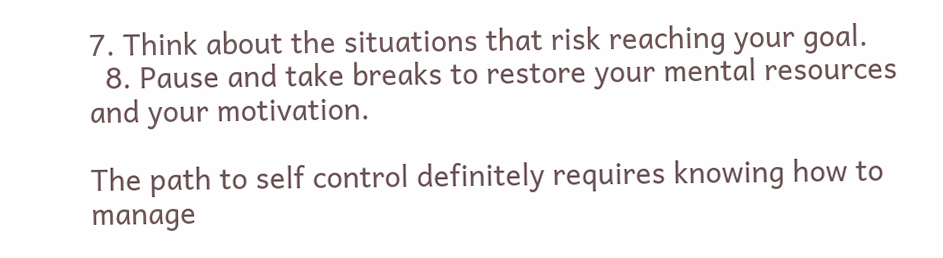7. Think about the situations that risk reaching your goal.
  8. Pause and take breaks to restore your mental resources and your motivation.

The path to self control definitely requires knowing how to manage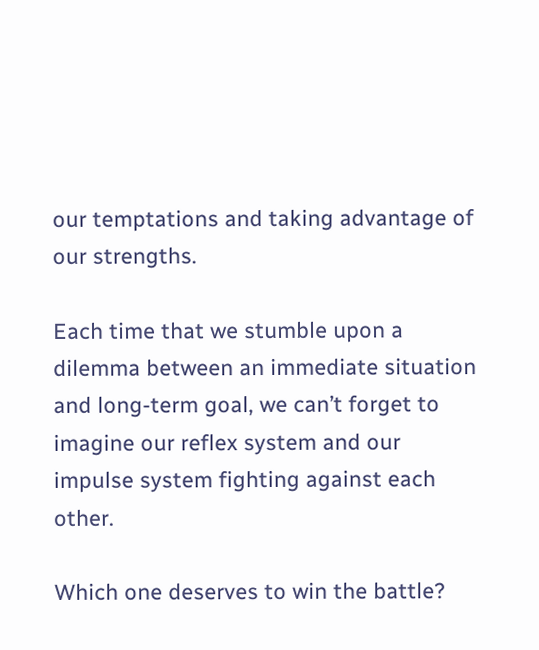our temptations and taking advantage of our strengths.

Each time that we stumble upon a dilemma between an immediate situation and long-term goal, we can’t forget to imagine our reflex system and our impulse system fighting against each other.

Which one deserves to win the battle?